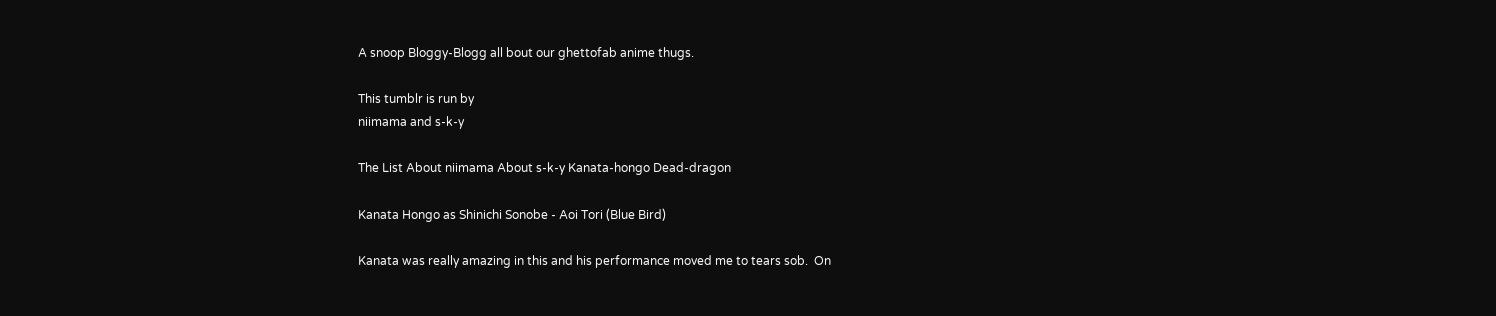A snoop Bloggy-Blogg all bout our ghettofab anime thugs.

This tumblr is run by
niimama and s-k-y

The List About niimama About s-k-y Kanata-hongo Dead-dragon

Kanata Hongo as Shinichi Sonobe - Aoi Tori (Blue Bird)

Kanata was really amazing in this and his performance moved me to tears sob.  On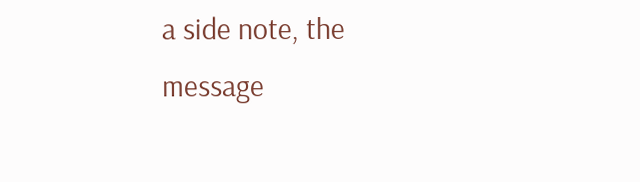a side note, the message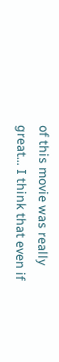of this movie was really great… I think that even if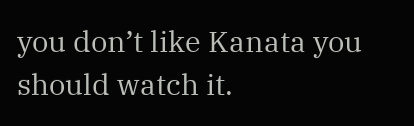you don’t like Kanata you should watch it.